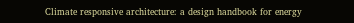Climate responsive architecture: a design handbook for energy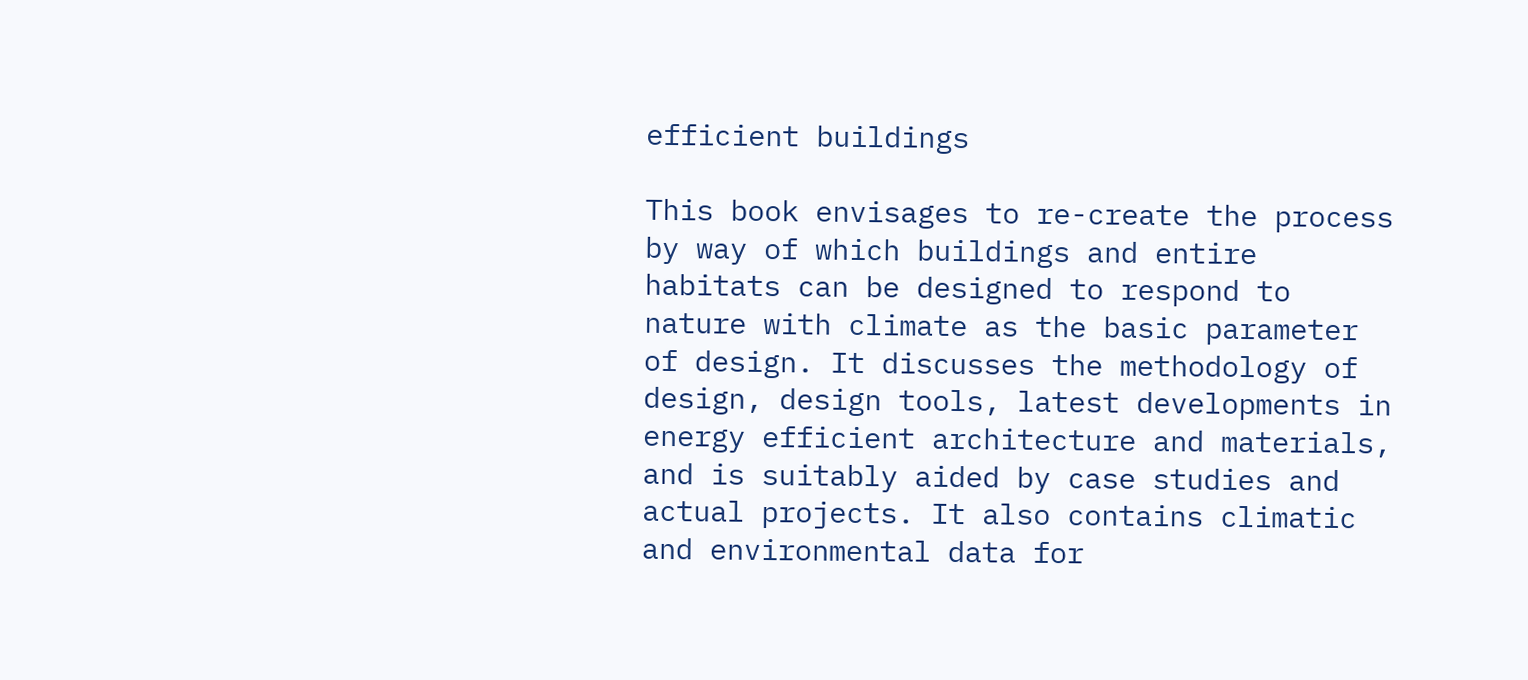efficient buildings

This book envisages to re-create the process by way of which buildings and entire habitats can be designed to respond to nature with climate as the basic parameter of design. It discusses the methodology of design, design tools, latest developments in energy efficient architecture and materials, and is suitably aided by case studies and actual projects. It also contains climatic and environmental data for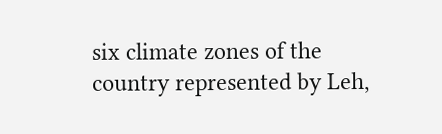six climate zones of the country represented by Leh,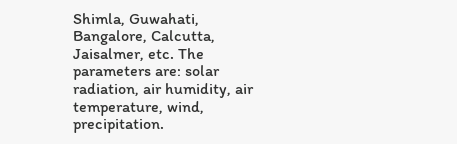Shimla, Guwahati, Bangalore, Calcutta, Jaisalmer, etc. The parameters are: solar radiation, air humidity, air temperature, wind, precipitation.